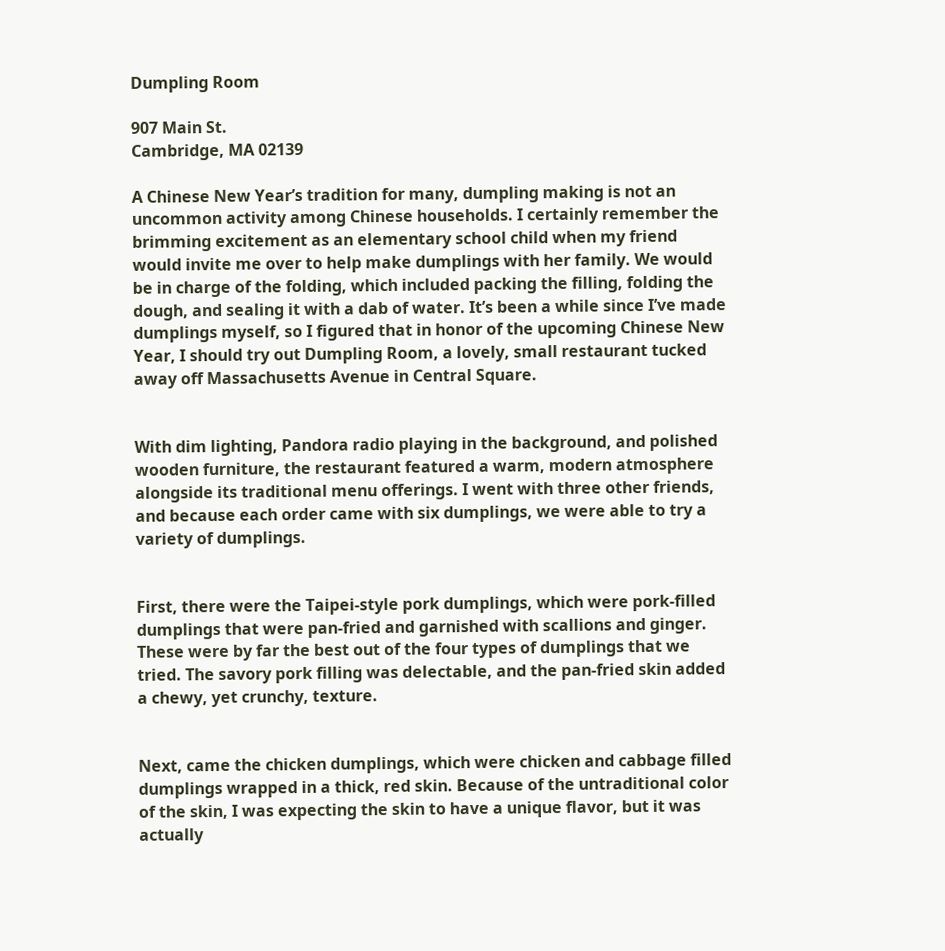Dumpling Room

907 Main St.
Cambridge, MA 02139

A Chinese New Year’s tradition for many, dumpling making is not an uncommon activity among Chinese households. I certainly remember the brimming excitement as an elementary school child when my friend would invite me over to help make dumplings with her family. We would be in charge of the folding, which included packing the filling, folding the dough, and sealing it with a dab of water. It’s been a while since I’ve made dumplings myself, so I figured that in honor of the upcoming Chinese New Year, I should try out Dumpling Room, a lovely, small restaurant tucked away off Massachusetts Avenue in Central Square.


With dim lighting, Pandora radio playing in the background, and polished wooden furniture, the restaurant featured a warm, modern atmosphere alongside its traditional menu offerings. I went with three other friends, and because each order came with six dumplings, we were able to try a variety of dumplings.


First, there were the Taipei-style pork dumplings, which were pork-filled dumplings that were pan-fried and garnished with scallions and ginger. These were by far the best out of the four types of dumplings that we tried. The savory pork filling was delectable, and the pan-fried skin added a chewy, yet crunchy, texture.


Next, came the chicken dumplings, which were chicken and cabbage filled dumplings wrapped in a thick, red skin. Because of the untraditional color of the skin, I was expecting the skin to have a unique flavor, but it was actually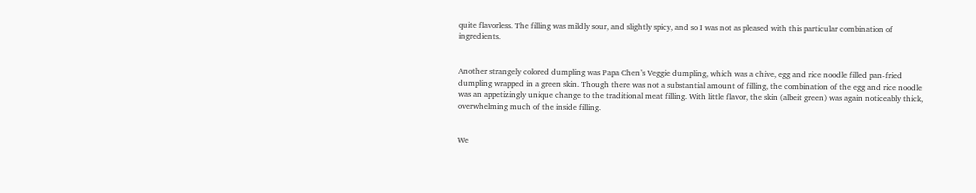quite flavorless. The filling was mildly sour, and slightly spicy, and so I was not as pleased with this particular combination of ingredients.


Another strangely colored dumpling was Papa Chen’s Veggie dumpling, which was a chive, egg and rice noodle filled pan-fried dumpling wrapped in a green skin. Though there was not a substantial amount of filling, the combination of the egg and rice noodle was an appetizingly unique change to the traditional meat filling. With little flavor, the skin (albeit green) was again noticeably thick, overwhelming much of the inside filling.


We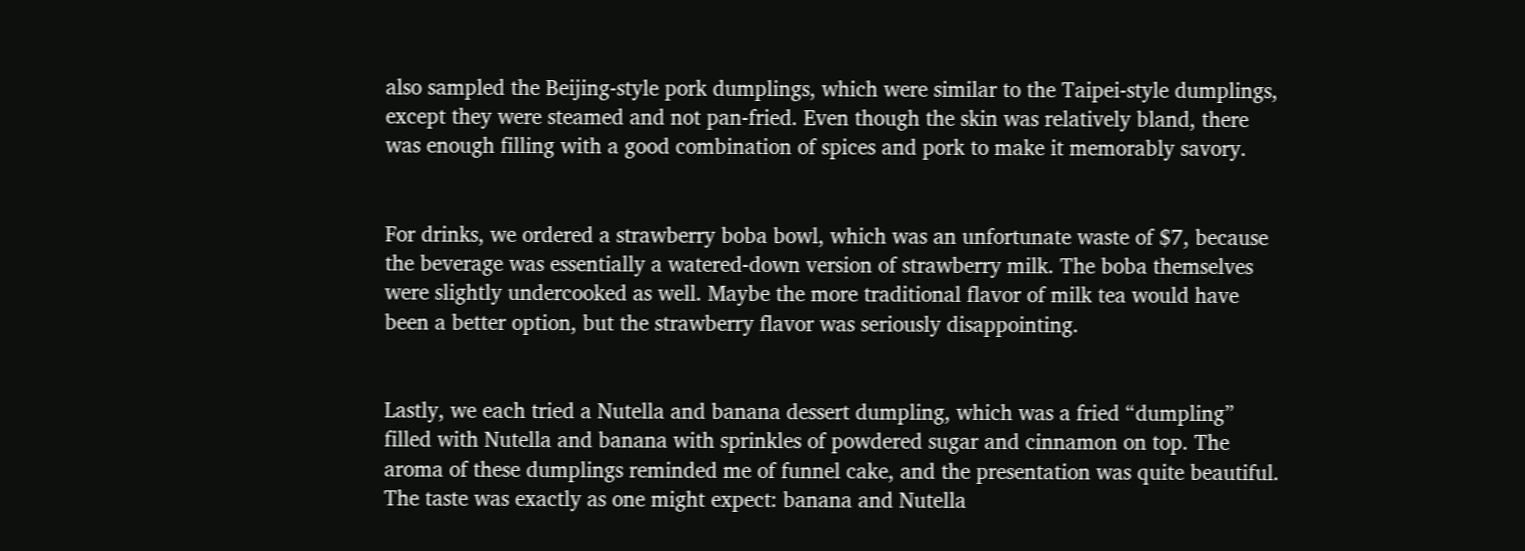also sampled the Beijing-style pork dumplings, which were similar to the Taipei-style dumplings, except they were steamed and not pan-fried. Even though the skin was relatively bland, there was enough filling with a good combination of spices and pork to make it memorably savory.


For drinks, we ordered a strawberry boba bowl, which was an unfortunate waste of $7, because the beverage was essentially a watered-down version of strawberry milk. The boba themselves were slightly undercooked as well. Maybe the more traditional flavor of milk tea would have been a better option, but the strawberry flavor was seriously disappointing.


Lastly, we each tried a Nutella and banana dessert dumpling, which was a fried “dumpling” filled with Nutella and banana with sprinkles of powdered sugar and cinnamon on top. The aroma of these dumplings reminded me of funnel cake, and the presentation was quite beautiful. The taste was exactly as one might expect: banana and Nutella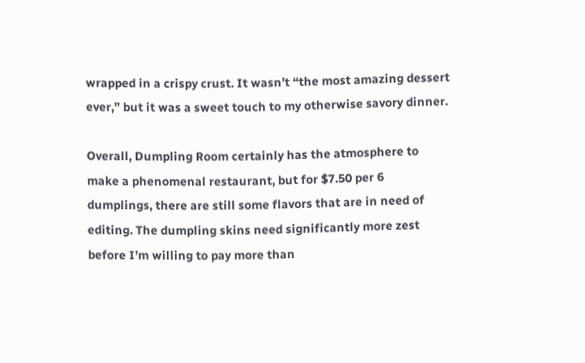wrapped in a crispy crust. It wasn’t “the most amazing dessert ever,” but it was a sweet touch to my otherwise savory dinner.

Overall, Dumpling Room certainly has the atmosphere to make a phenomenal restaurant, but for $7.50 per 6 dumplings, there are still some flavors that are in need of editing. The dumpling skins need significantly more zest before I’m willing to pay more than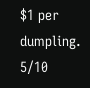$1 per dumpling. 5/10